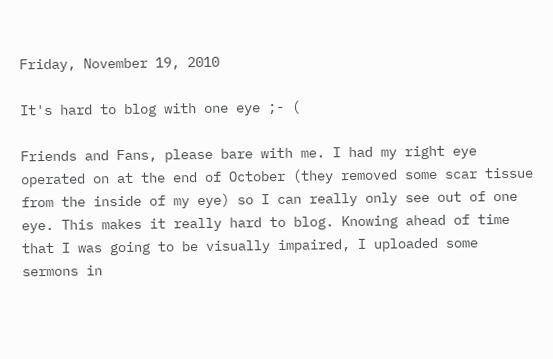Friday, November 19, 2010

It's hard to blog with one eye ;- (

Friends and Fans, please bare with me. I had my right eye operated on at the end of October (they removed some scar tissue from the inside of my eye) so I can really only see out of one eye. This makes it really hard to blog. Knowing ahead of time that I was going to be visually impaired, I uploaded some sermons in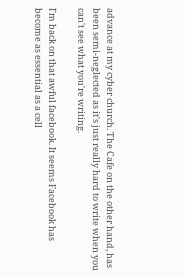advance at my cyber church. The Cafe on the other hand, has been semi-neglected as it's just really hard to write when you can't see what you're writing.

I'm back on that awful facebook. It seems Facebook has become as essential as a cell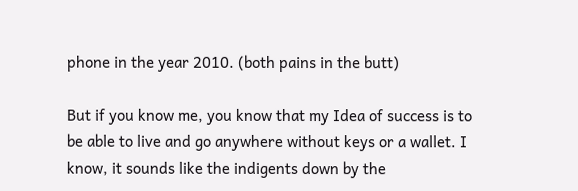phone in the year 2010. (both pains in the butt)

But if you know me, you know that my Idea of success is to be able to live and go anywhere without keys or a wallet. I know, it sounds like the indigents down by the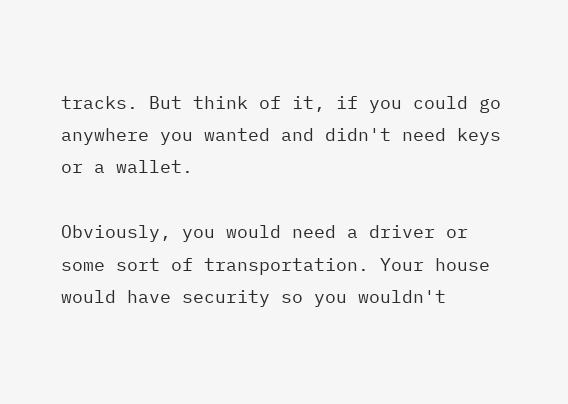tracks. But think of it, if you could go anywhere you wanted and didn't need keys or a wallet.

Obviously, you would need a driver or some sort of transportation. Your house would have security so you wouldn't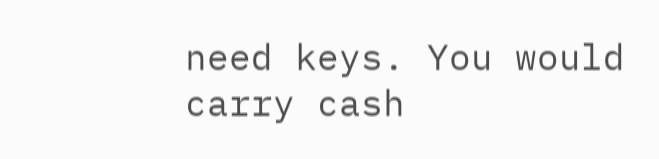need keys. You would carry cash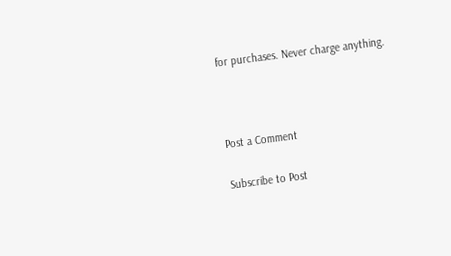for purchases. Never charge anything.



Post a Comment

Subscribe to Post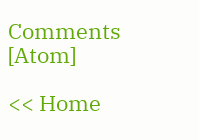Comments [Atom]

<< Home